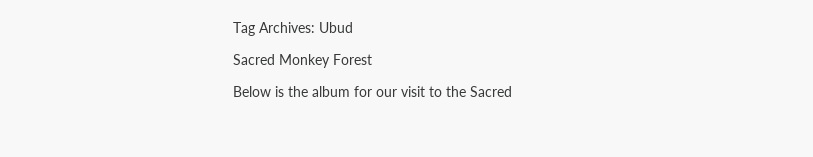Tag Archives: Ubud

Sacred Monkey Forest

Below is the album for our visit to the Sacred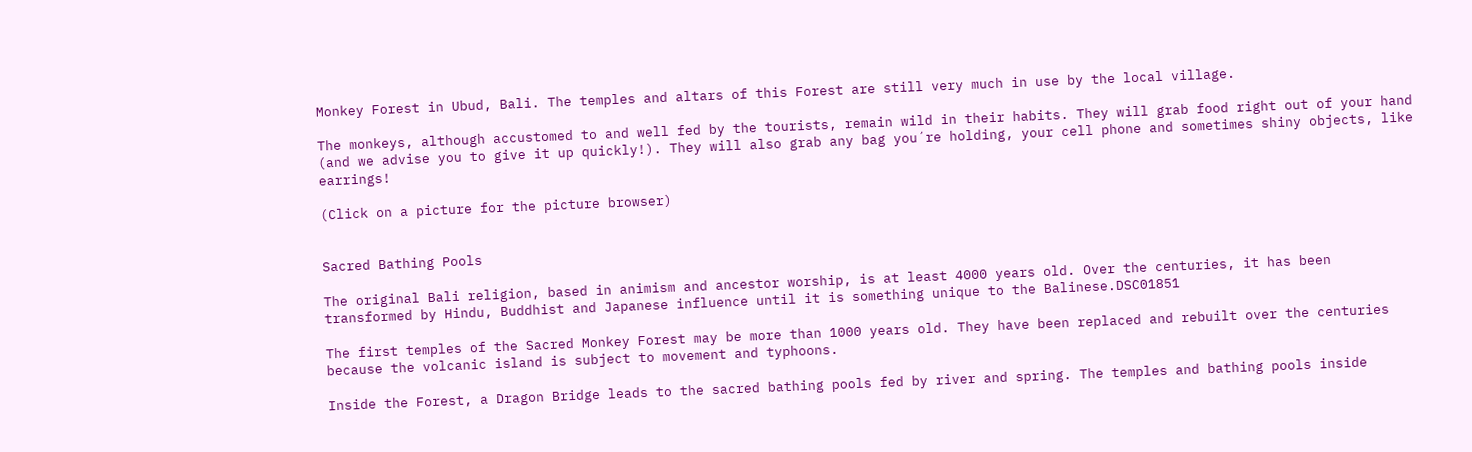Monkey Forest in Ubud, Bali. The temples and altars of this Forest are still very much in use by the local village.

The monkeys, although accustomed to and well fed by the tourists, remain wild in their habits. They will grab food right out of your hand (and we advise you to give it up quickly!). They will also grab any bag you´re holding, your cell phone and sometimes shiny objects, like earrings!

(Click on a picture for the picture browser)


Sacred Bathing Pools

The original Bali religion, based in animism and ancestor worship, is at least 4000 years old. Over the centuries, it has been transformed by Hindu, Buddhist and Japanese influence until it is something unique to the Balinese.DSC01851

The first temples of the Sacred Monkey Forest may be more than 1000 years old. They have been replaced and rebuilt over the centuries because the volcanic island is subject to movement and typhoons.

Inside the Forest, a Dragon Bridge leads to the sacred bathing pools fed by river and spring. The temples and bathing pools inside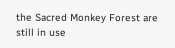the Sacred Monkey Forest are still in use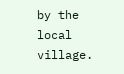by the local village.